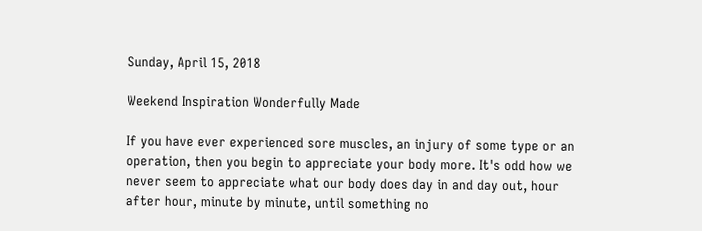Sunday, April 15, 2018

Weekend Inspiration Wonderfully Made

If you have ever experienced sore muscles, an injury of some type or an operation, then you begin to appreciate your body more. It's odd how we never seem to appreciate what our body does day in and day out, hour after hour, minute by minute, until something no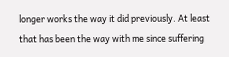longer works the way it did previously. At least that has been the way with me since suffering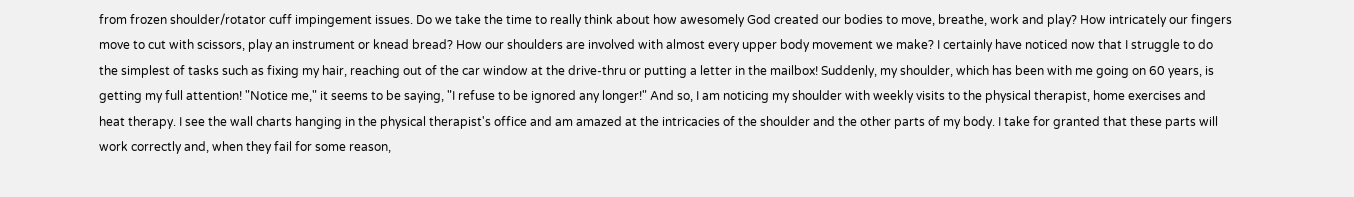from frozen shoulder/rotator cuff impingement issues. Do we take the time to really think about how awesomely God created our bodies to move, breathe, work and play? How intricately our fingers move to cut with scissors, play an instrument or knead bread? How our shoulders are involved with almost every upper body movement we make? I certainly have noticed now that I struggle to do the simplest of tasks such as fixing my hair, reaching out of the car window at the drive-thru or putting a letter in the mailbox! Suddenly, my shoulder, which has been with me going on 60 years, is getting my full attention! "Notice me," it seems to be saying, "I refuse to be ignored any longer!" And so, I am noticing my shoulder with weekly visits to the physical therapist, home exercises and heat therapy. I see the wall charts hanging in the physical therapist's office and am amazed at the intricacies of the shoulder and the other parts of my body. I take for granted that these parts will work correctly and, when they fail for some reason,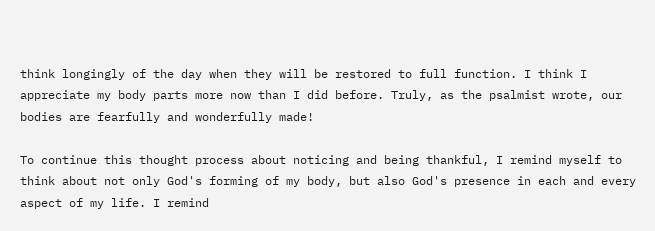think longingly of the day when they will be restored to full function. I think I appreciate my body parts more now than I did before. Truly, as the psalmist wrote, our bodies are fearfully and wonderfully made!

To continue this thought process about noticing and being thankful, I remind myself to think about not only God's forming of my body, but also God's presence in each and every aspect of my life. I remind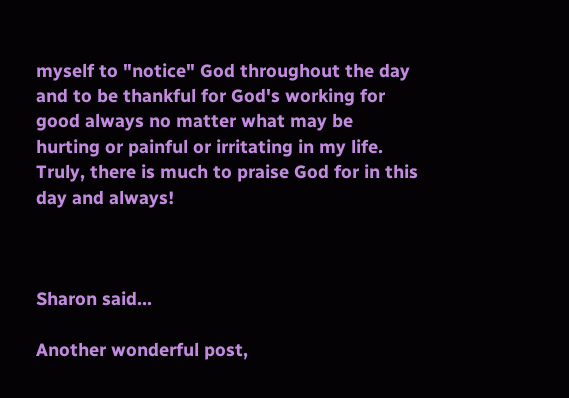myself to "notice" God throughout the day and to be thankful for God's working for good always no matter what may be hurting or painful or irritating in my life. Truly, there is much to praise God for in this day and always!



Sharon said...

Another wonderful post,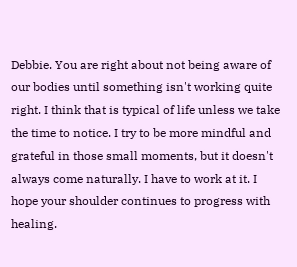Debbie. You are right about not being aware of our bodies until something isn't working quite right. I think that is typical of life unless we take the time to notice. I try to be more mindful and grateful in those small moments, but it doesn't always come naturally. I have to work at it. I hope your shoulder continues to progress with healing.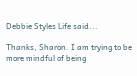Debbie Styles Life said...

Thanks, Sharon. I am trying to be more mindful of being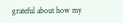grateful about how my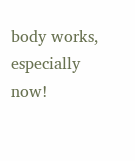body works, especially now!